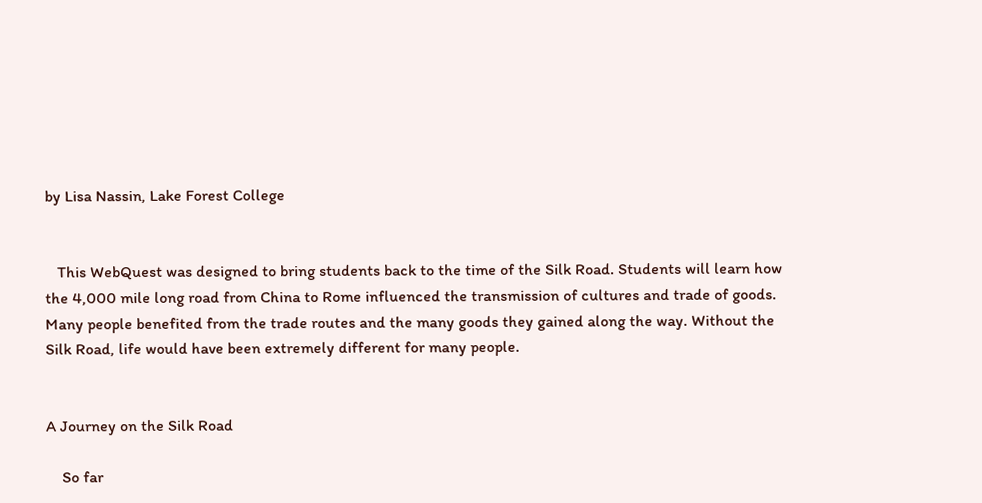by Lisa Nassin, Lake Forest College


   This WebQuest was designed to bring students back to the time of the Silk Road. Students will learn how the 4,000 mile long road from China to Rome influenced the transmission of cultures and trade of goods. Many people benefited from the trade routes and the many goods they gained along the way. Without the Silk Road, life would have been extremely different for many people.


A Journey on the Silk Road

    So far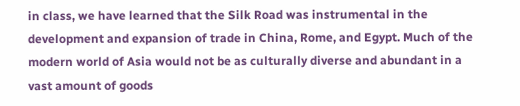in class, we have learned that the Silk Road was instrumental in the development and expansion of trade in China, Rome, and Egypt. Much of the modern world of Asia would not be as culturally diverse and abundant in a vast amount of goods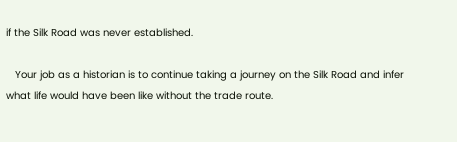if the Silk Road was never established.

   Your job as a historian is to continue taking a journey on the Silk Road and infer what life would have been like without the trade route.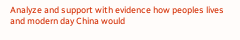Analyze and support with evidence how peoples lives and modern day China would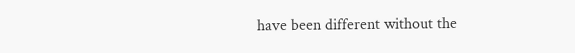have been different without the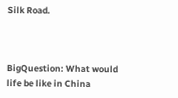Silk Road.



BigQuestion: What would life be like in China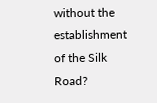without the establishment of the Silk Road?